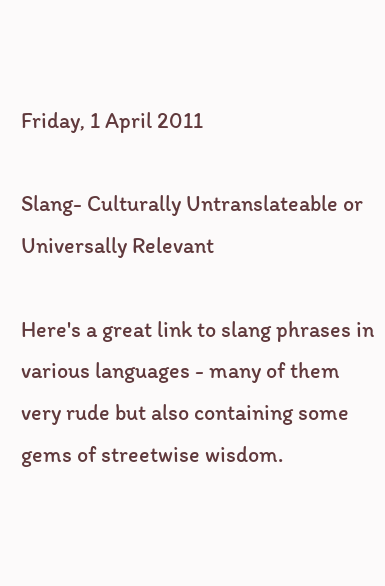Friday, 1 April 2011

Slang- Culturally Untranslateable or Universally Relevant

Here's a great link to slang phrases in various languages - many of them very rude but also containing some gems of streetwise wisdom.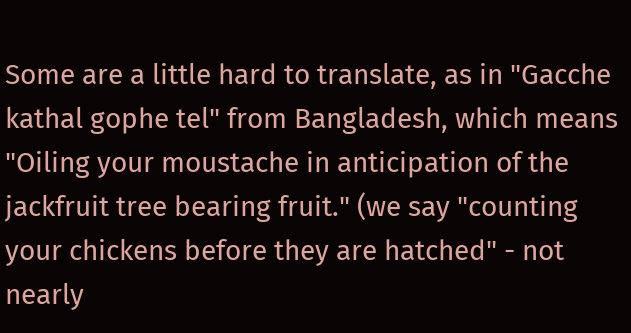Some are a little hard to translate, as in "Gacche kathal gophe tel" from Bangladesh, which means "Oiling your moustache in anticipation of the jackfruit tree bearing fruit." (we say "counting your chickens before they are hatched" - not nearly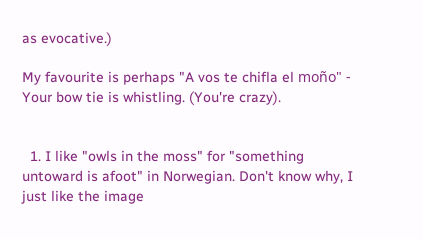as evocative.)

My favourite is perhaps "A vos te chifla el moño" - Your bow tie is whistling. (You're crazy).


  1. I like "owls in the moss" for "something untoward is afoot" in Norwegian. Don't know why, I just like the image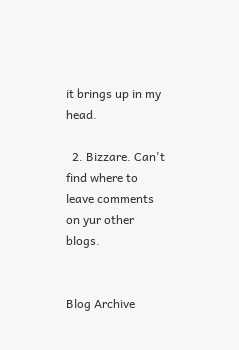it brings up in my head.

  2. Bizzare. Can't find where to leave comments on yur other blogs.


Blog Archive